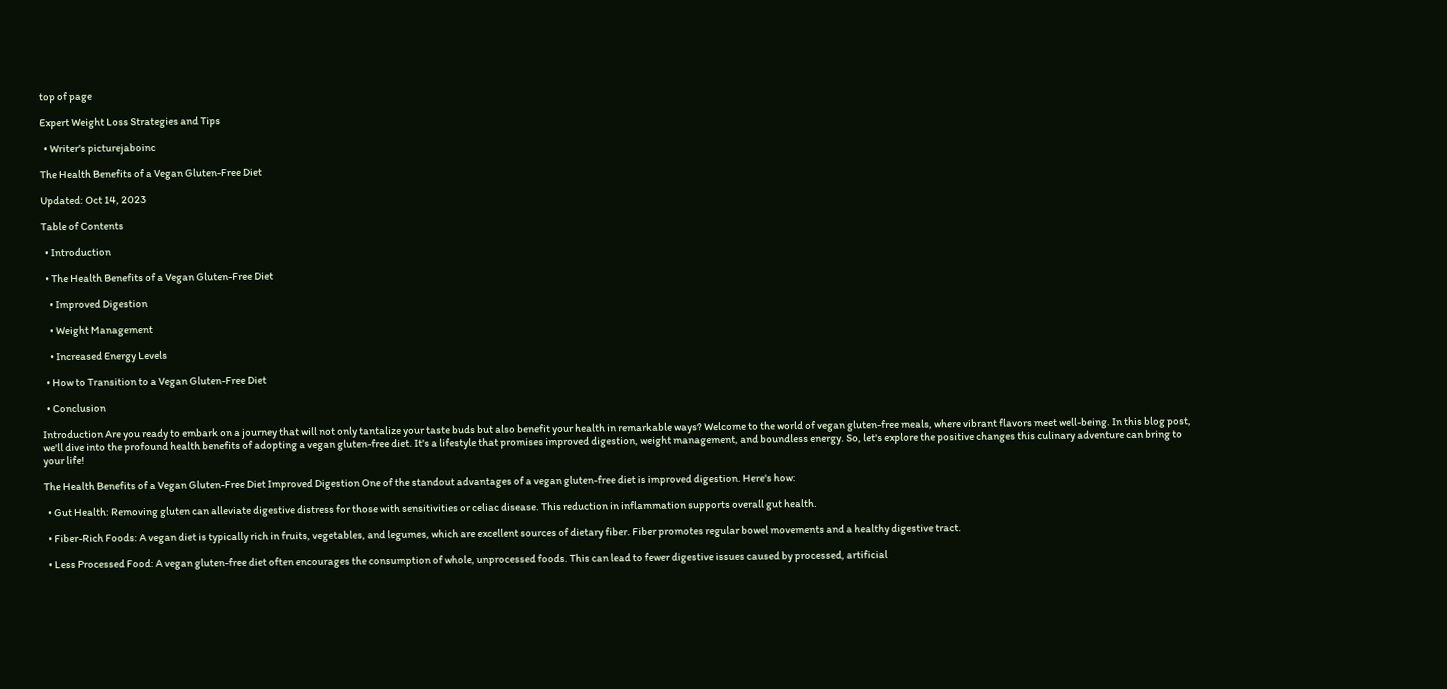top of page

Expert Weight Loss Strategies and Tips

  • Writer's picturejaboinc

The Health Benefits of a Vegan Gluten-Free Diet

Updated: Oct 14, 2023

Table of Contents

  • Introduction

  • The Health Benefits of a Vegan Gluten-Free Diet

    • Improved Digestion

    • Weight Management

    • Increased Energy Levels

  • How to Transition to a Vegan Gluten-Free Diet

  • Conclusion

Introduction Are you ready to embark on a journey that will not only tantalize your taste buds but also benefit your health in remarkable ways? Welcome to the world of vegan gluten-free meals, where vibrant flavors meet well-being. In this blog post, we'll dive into the profound health benefits of adopting a vegan gluten-free diet. It's a lifestyle that promises improved digestion, weight management, and boundless energy. So, let's explore the positive changes this culinary adventure can bring to your life!

The Health Benefits of a Vegan Gluten-Free Diet Improved Digestion One of the standout advantages of a vegan gluten-free diet is improved digestion. Here's how:

  • Gut Health: Removing gluten can alleviate digestive distress for those with sensitivities or celiac disease. This reduction in inflammation supports overall gut health.

  • Fiber-Rich Foods: A vegan diet is typically rich in fruits, vegetables, and legumes, which are excellent sources of dietary fiber. Fiber promotes regular bowel movements and a healthy digestive tract.

  • Less Processed Food: A vegan gluten-free diet often encourages the consumption of whole, unprocessed foods. This can lead to fewer digestive issues caused by processed, artificial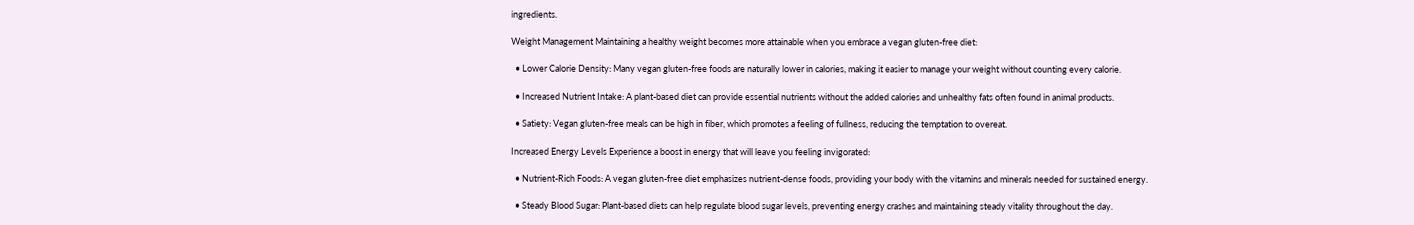ingredients.

Weight Management Maintaining a healthy weight becomes more attainable when you embrace a vegan gluten-free diet:

  • Lower Calorie Density: Many vegan gluten-free foods are naturally lower in calories, making it easier to manage your weight without counting every calorie.

  • Increased Nutrient Intake: A plant-based diet can provide essential nutrients without the added calories and unhealthy fats often found in animal products.

  • Satiety: Vegan gluten-free meals can be high in fiber, which promotes a feeling of fullness, reducing the temptation to overeat.

Increased Energy Levels Experience a boost in energy that will leave you feeling invigorated:

  • Nutrient-Rich Foods: A vegan gluten-free diet emphasizes nutrient-dense foods, providing your body with the vitamins and minerals needed for sustained energy.

  • Steady Blood Sugar: Plant-based diets can help regulate blood sugar levels, preventing energy crashes and maintaining steady vitality throughout the day.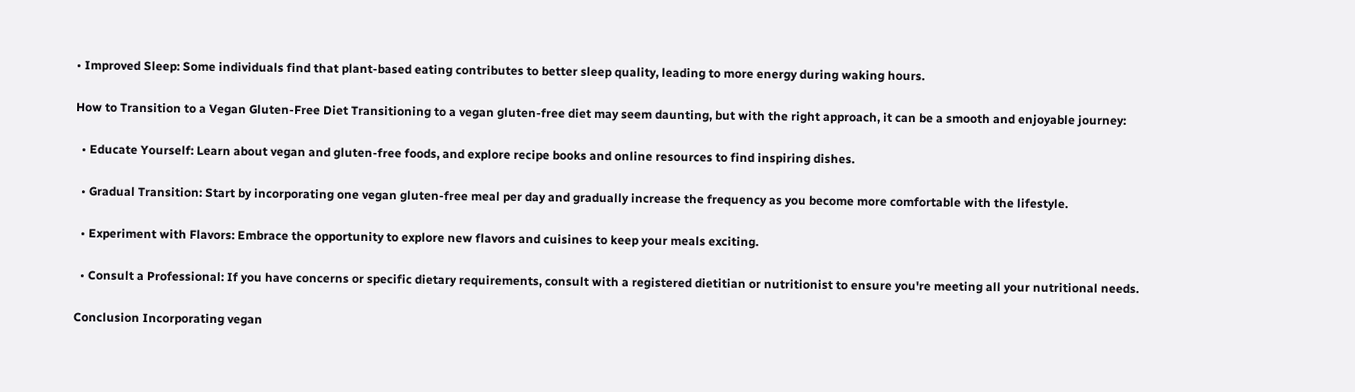• Improved Sleep: Some individuals find that plant-based eating contributes to better sleep quality, leading to more energy during waking hours.

How to Transition to a Vegan Gluten-Free Diet Transitioning to a vegan gluten-free diet may seem daunting, but with the right approach, it can be a smooth and enjoyable journey:

  • Educate Yourself: Learn about vegan and gluten-free foods, and explore recipe books and online resources to find inspiring dishes.

  • Gradual Transition: Start by incorporating one vegan gluten-free meal per day and gradually increase the frequency as you become more comfortable with the lifestyle.

  • Experiment with Flavors: Embrace the opportunity to explore new flavors and cuisines to keep your meals exciting.

  • Consult a Professional: If you have concerns or specific dietary requirements, consult with a registered dietitian or nutritionist to ensure you're meeting all your nutritional needs.

Conclusion Incorporating vegan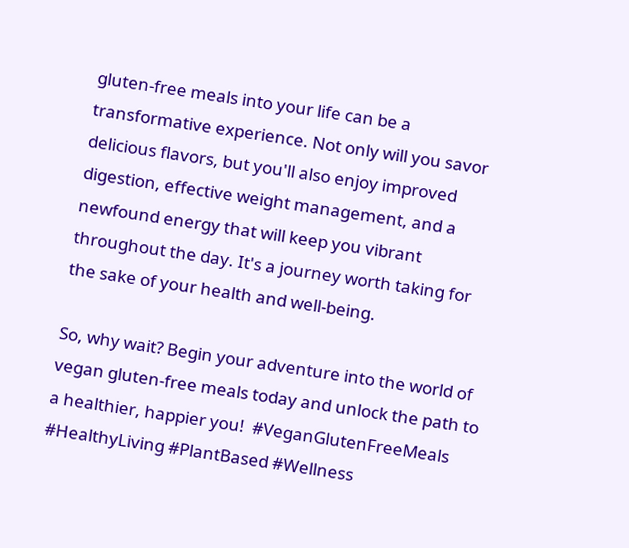gluten-free meals into your life can be a transformative experience. Not only will you savor delicious flavors, but you'll also enjoy improved digestion, effective weight management, and a newfound energy that will keep you vibrant throughout the day. It's a journey worth taking for the sake of your health and well-being.

So, why wait? Begin your adventure into the world of vegan gluten-free meals today and unlock the path to a healthier, happier you!  #VeganGlutenFreeMeals #HealthyLiving #PlantBased #Wellness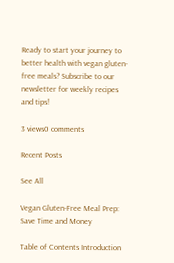Ready to start your journey to better health with vegan gluten-free meals? Subscribe to our newsletter for weekly recipes and tips!

3 views0 comments

Recent Posts

See All

Vegan Gluten-Free Meal Prep: Save Time and Money

Table of Contents Introduction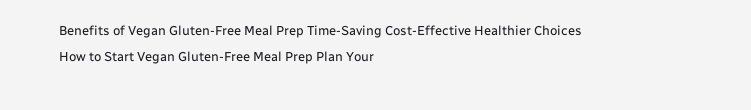Benefits of Vegan Gluten-Free Meal Prep Time-Saving Cost-Effective Healthier Choices How to Start Vegan Gluten-Free Meal Prep Plan Your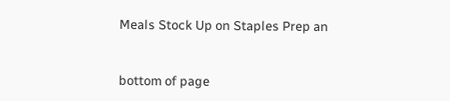Meals Stock Up on Staples Prep an


bottom of page